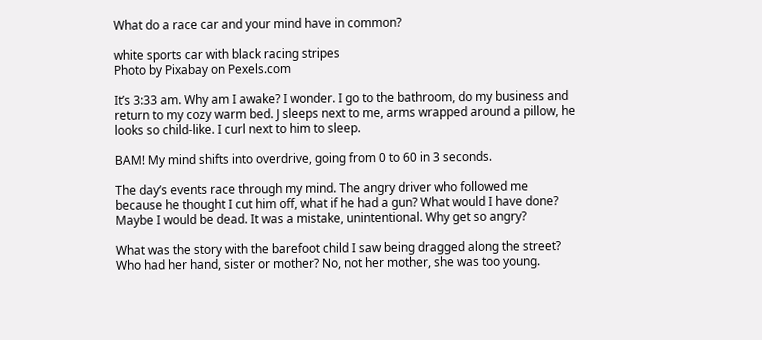What do a race car and your mind have in common?

white sports car with black racing stripes
Photo by Pixabay on Pexels.com

It’s 3:33 am. Why am I awake? I wonder. I go to the bathroom, do my business and return to my cozy warm bed. J sleeps next to me, arms wrapped around a pillow, he looks so child-like. I curl next to him to sleep.

BAM! My mind shifts into overdrive, going from 0 to 60 in 3 seconds.

The day’s events race through my mind. The angry driver who followed me because he thought I cut him off, what if he had a gun? What would I have done? Maybe I would be dead. It was a mistake, unintentional. Why get so angry?

What was the story with the barefoot child I saw being dragged along the street? Who had her hand, sister or mother? No, not her mother, she was too young.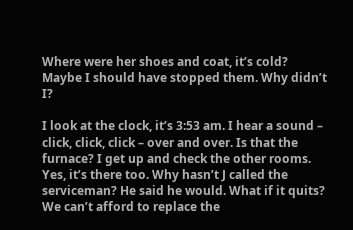Where were her shoes and coat, it’s cold? Maybe I should have stopped them. Why didn’t I?

I look at the clock, it’s 3:53 am. I hear a sound – click, click, click – over and over. Is that the furnace? I get up and check the other rooms. Yes, it’s there too. Why hasn’t J called the serviceman? He said he would. What if it quits? We can’t afford to replace the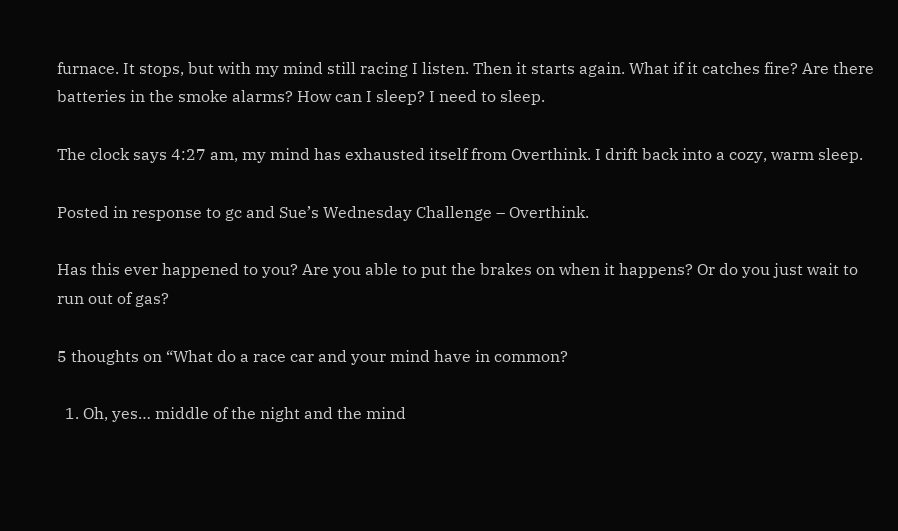furnace. It stops, but with my mind still racing I listen. Then it starts again. What if it catches fire? Are there batteries in the smoke alarms? How can I sleep? I need to sleep.

The clock says 4:27 am, my mind has exhausted itself from Overthink. I drift back into a cozy, warm sleep.

Posted in response to gc and Sue’s Wednesday Challenge – Overthink.

Has this ever happened to you? Are you able to put the brakes on when it happens? Or do you just wait to run out of gas?

5 thoughts on “What do a race car and your mind have in common?

  1. Oh, yes… middle of the night and the mind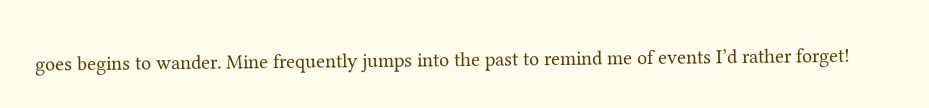goes begins to wander. Mine frequently jumps into the past to remind me of events I’d rather forget!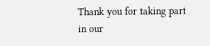Thank you for taking part in our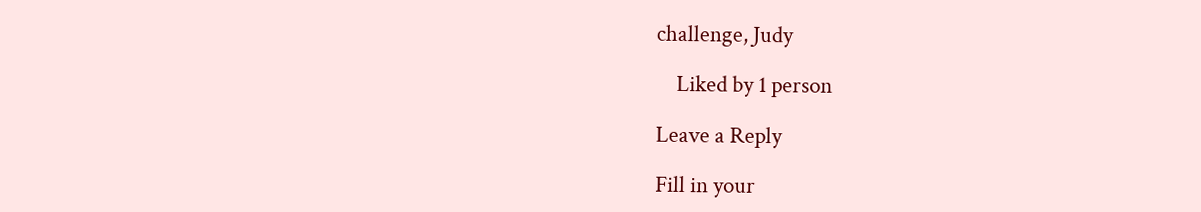challenge, Judy

    Liked by 1 person

Leave a Reply

Fill in your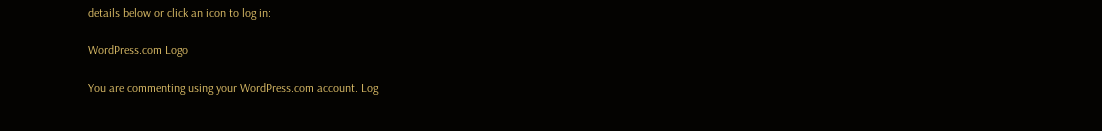details below or click an icon to log in:

WordPress.com Logo

You are commenting using your WordPress.com account. Log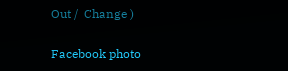Out /  Change )

Facebook photo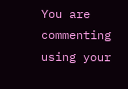You are commenting using your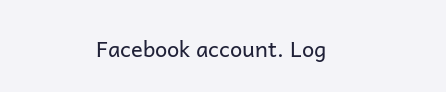Facebook account. Log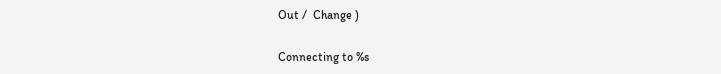Out /  Change )

Connecting to %s